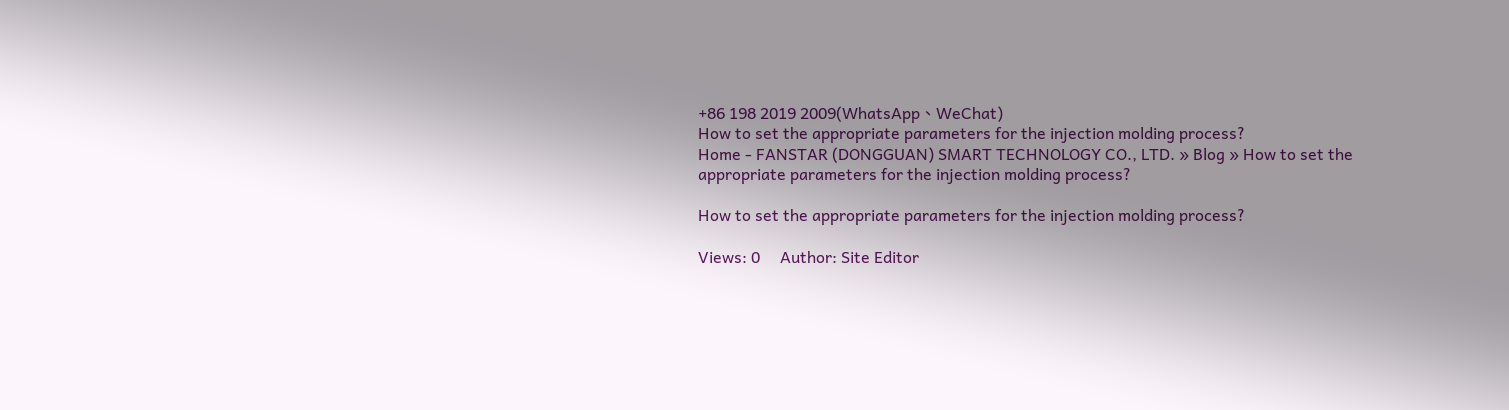+86 198 2019 2009(WhatsApp、WeChat)
How to set the appropriate parameters for the injection molding process?
Home - FANSTAR (DONGGUAN) SMART TECHNOLOGY CO., LTD. » Blog » How to set the appropriate parameters for the injection molding process?

How to set the appropriate parameters for the injection molding process?

Views: 0     Author: Site Editor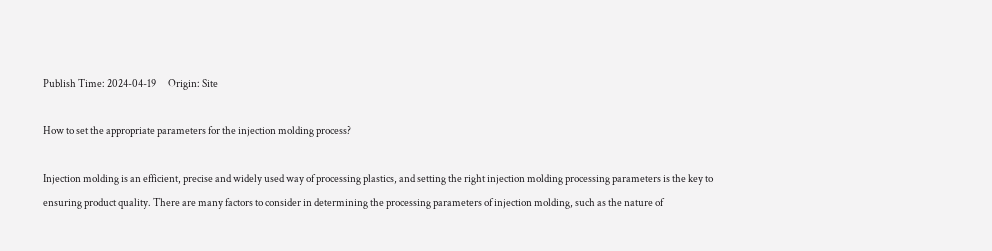Publish Time: 2024-04-19      Origin: Site

How to set the appropriate parameters for the injection molding process?

Injection molding is an efficient, precise and widely used way of processing plastics, and setting the right injection molding processing parameters is the key to ensuring product quality. There are many factors to consider in determining the processing parameters of injection molding, such as the nature of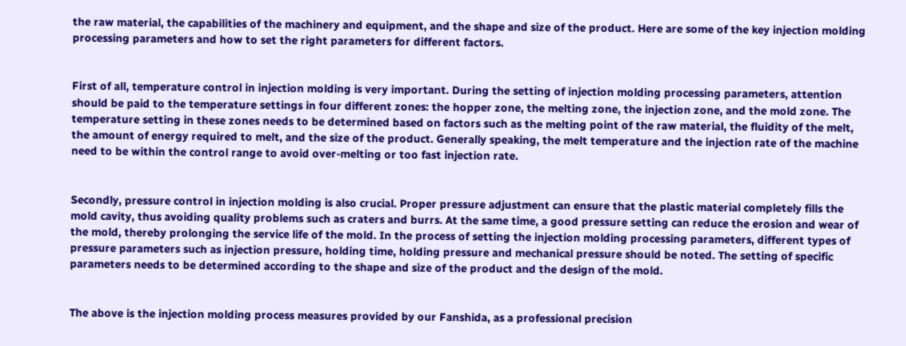the raw material, the capabilities of the machinery and equipment, and the shape and size of the product. Here are some of the key injection molding processing parameters and how to set the right parameters for different factors.


First of all, temperature control in injection molding is very important. During the setting of injection molding processing parameters, attention should be paid to the temperature settings in four different zones: the hopper zone, the melting zone, the injection zone, and the mold zone. The temperature setting in these zones needs to be determined based on factors such as the melting point of the raw material, the fluidity of the melt, the amount of energy required to melt, and the size of the product. Generally speaking, the melt temperature and the injection rate of the machine need to be within the control range to avoid over-melting or too fast injection rate.


Secondly, pressure control in injection molding is also crucial. Proper pressure adjustment can ensure that the plastic material completely fills the mold cavity, thus avoiding quality problems such as craters and burrs. At the same time, a good pressure setting can reduce the erosion and wear of the mold, thereby prolonging the service life of the mold. In the process of setting the injection molding processing parameters, different types of pressure parameters such as injection pressure, holding time, holding pressure and mechanical pressure should be noted. The setting of specific parameters needs to be determined according to the shape and size of the product and the design of the mold.


The above is the injection molding process measures provided by our Fanshida, as a professional precision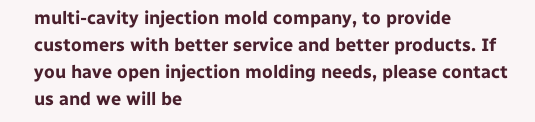multi-cavity injection mold company, to provide customers with better service and better products. If you have open injection molding needs, please contact us and we will be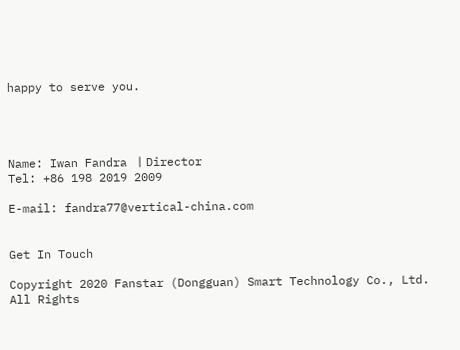happy to serve you.




Name: Iwan Fandra 丨Director
Tel: +86 198 2019 2009

E-mail: fandra77@vertical-china.com


Get In Touch

Copyright 2020 Fanstar (Dongguan) Smart Technology Co., Ltd. All Rights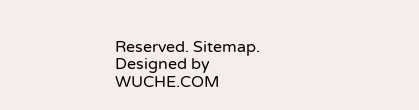Reserved. Sitemap. Designed by WUCHE.COM